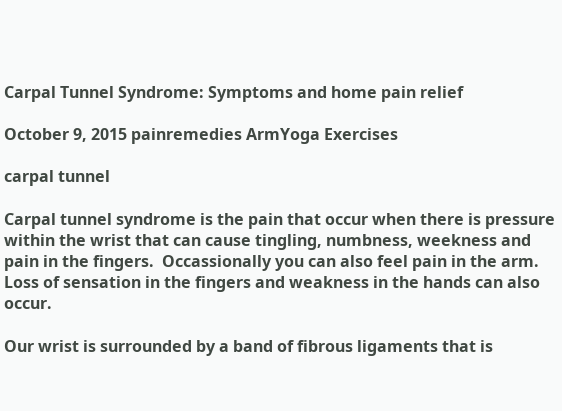Carpal Tunnel Syndrome: Symptoms and home pain relief

October 9, 2015 painremedies ArmYoga Exercises

carpal tunnel

Carpal tunnel syndrome is the pain that occur when there is pressure within the wrist that can cause tingling, numbness, weekness and pain in the fingers.  Occassionally you can also feel pain in the arm. Loss of sensation in the fingers and weakness in the hands can also occur.

Our wrist is surrounded by a band of fibrous ligaments that is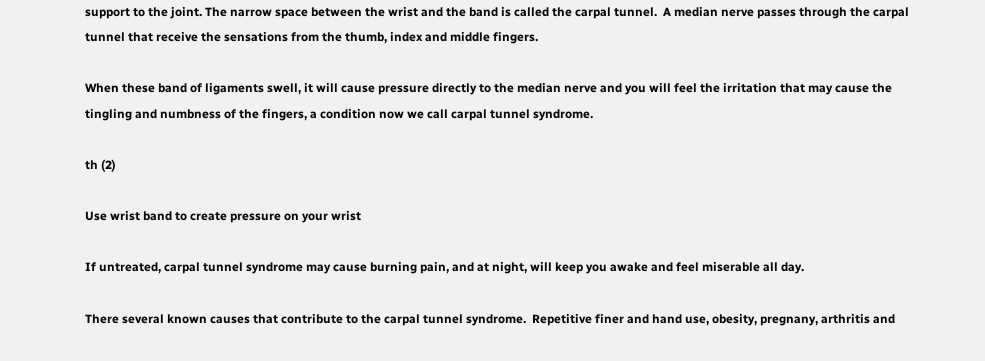support to the joint. The narrow space between the wrist and the band is called the carpal tunnel.  A median nerve passes through the carpal tunnel that receive the sensations from the thumb, index and middle fingers.

When these band of ligaments swell, it will cause pressure directly to the median nerve and you will feel the irritation that may cause the tingling and numbness of the fingers, a condition now we call carpal tunnel syndrome.

th (2)

Use wrist band to create pressure on your wrist

If untreated, carpal tunnel syndrome may cause burning pain, and at night, will keep you awake and feel miserable all day.

There several known causes that contribute to the carpal tunnel syndrome.  Repetitive finer and hand use, obesity, pregnany, arthritis and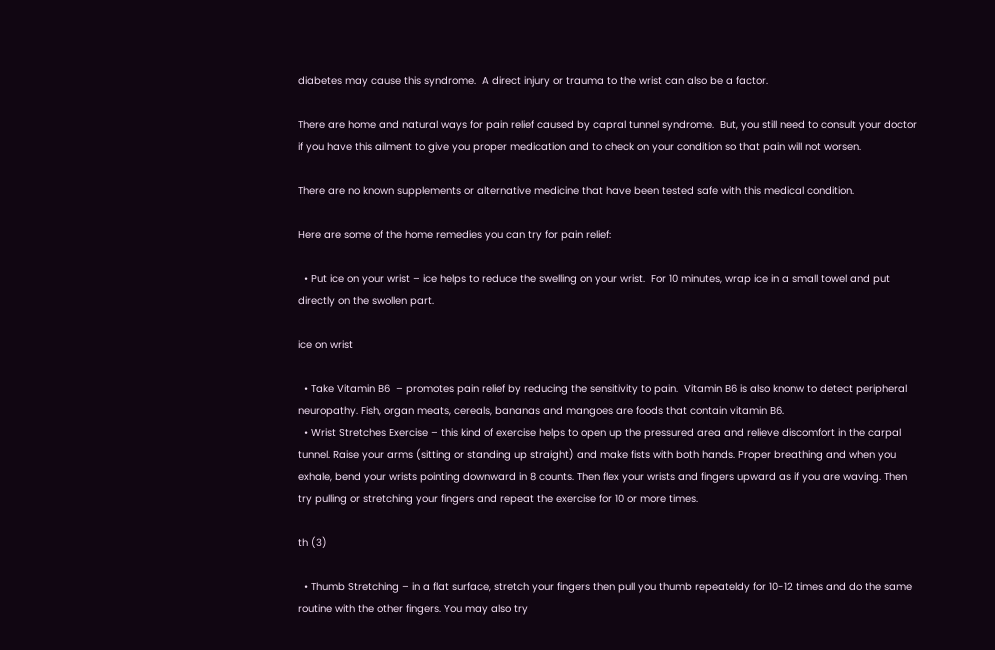diabetes may cause this syndrome.  A direct injury or trauma to the wrist can also be a factor.

There are home and natural ways for pain relief caused by capral tunnel syndrome.  But, you still need to consult your doctor if you have this ailment to give you proper medication and to check on your condition so that pain will not worsen.

There are no known supplements or alternative medicine that have been tested safe with this medical condition.

Here are some of the home remedies you can try for pain relief:

  • Put ice on your wrist – ice helps to reduce the swelling on your wrist.  For 10 minutes, wrap ice in a small towel and put directly on the swollen part.

ice on wrist

  • Take Vitamin B6  – promotes pain relief by reducing the sensitivity to pain.  Vitamin B6 is also knonw to detect peripheral neuropathy. Fish, organ meats, cereals, bananas and mangoes are foods that contain vitamin B6.
  • Wrist Stretches Exercise – this kind of exercise helps to open up the pressured area and relieve discomfort in the carpal tunnel. Raise your arms (sitting or standing up straight) and make fists with both hands. Proper breathing and when you exhale, bend your wrists pointing downward in 8 counts. Then flex your wrists and fingers upward as if you are waving. Then try pulling or stretching your fingers and repeat the exercise for 10 or more times.

th (3)

  • Thumb Stretching – in a flat surface, stretch your fingers then pull you thumb repeateldy for 10-12 times and do the same routine with the other fingers. You may also try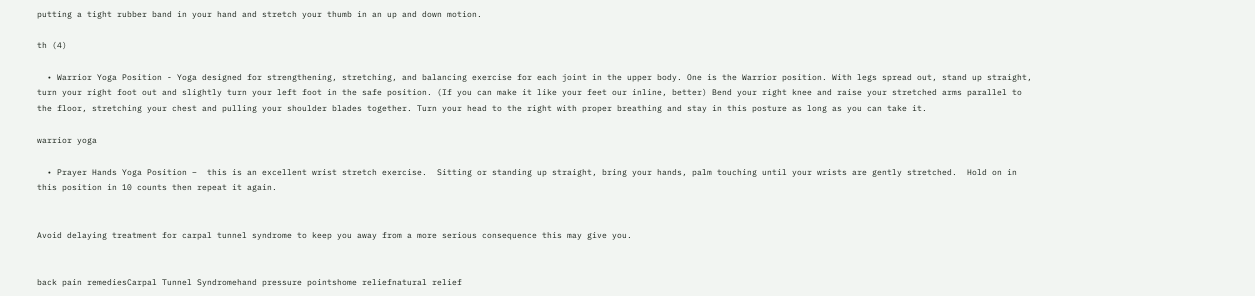putting a tight rubber band in your hand and stretch your thumb in an up and down motion.

th (4)

  • Warrior Yoga Position - Yoga designed for strengthening, stretching, and balancing exercise for each joint in the upper body. One is the Warrior position. With legs spread out, stand up straight, turn your right foot out and slightly turn your left foot in the safe position. (If you can make it like your feet our inline, better) Bend your right knee and raise your stretched arms parallel to the floor, stretching your chest and pulling your shoulder blades together. Turn your head to the right with proper breathing and stay in this posture as long as you can take it.

warrior yoga

  • Prayer Hands Yoga Position –  this is an excellent wrist stretch exercise.  Sitting or standing up straight, bring your hands, palm touching until your wrists are gently stretched.  Hold on in this position in 10 counts then repeat it again.


Avoid delaying treatment for carpal tunnel syndrome to keep you away from a more serious consequence this may give you.


back pain remediesCarpal Tunnel Syndromehand pressure pointshome reliefnatural relief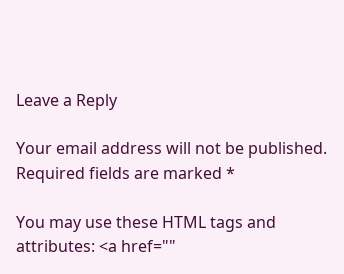Leave a Reply

Your email address will not be published. Required fields are marked *

You may use these HTML tags and attributes: <a href=""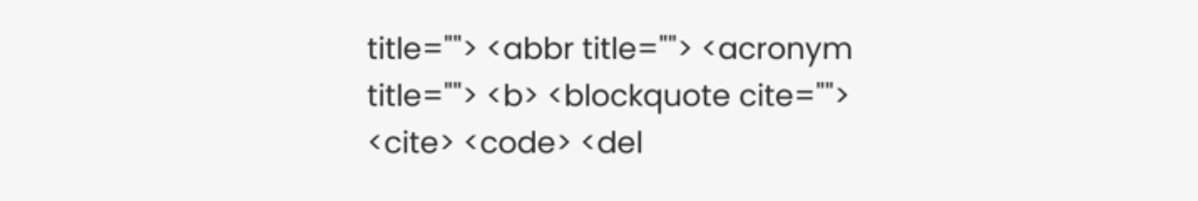title=""> <abbr title=""> <acronym title=""> <b> <blockquote cite=""> <cite> <code> <del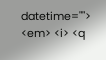datetime=""> <em> <i> <q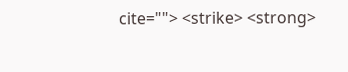cite=""> <strike> <strong>